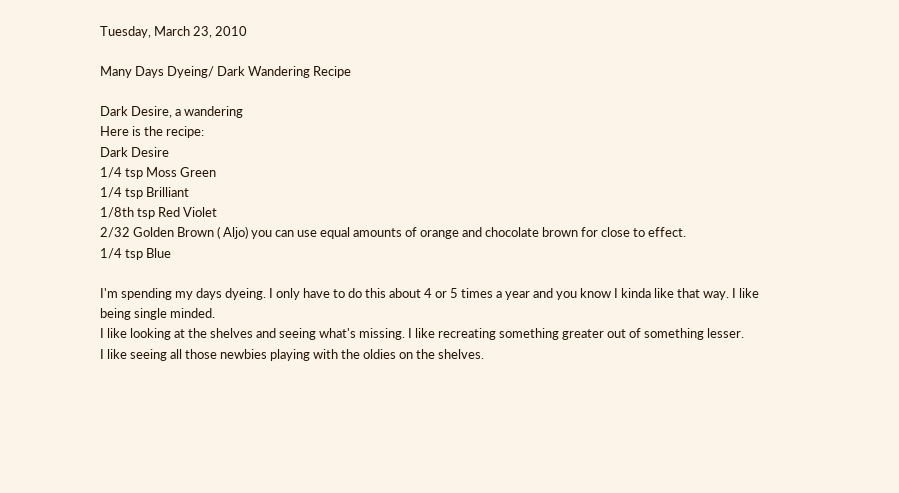Tuesday, March 23, 2010

Many Days Dyeing/ Dark Wandering Recipe

Dark Desire, a wandering
Here is the recipe:
Dark Desire
1/4 tsp Moss Green
1/4 tsp Brilliant
1/8th tsp Red Violet
2/32 Golden Brown ( Aljo) you can use equal amounts of orange and chocolate brown for close to effect.
1/4 tsp Blue

I'm spending my days dyeing. I only have to do this about 4 or 5 times a year and you know I kinda like that way. I like being single minded.
I like looking at the shelves and seeing what's missing. I like recreating something greater out of something lesser.
I like seeing all those newbies playing with the oldies on the shelves.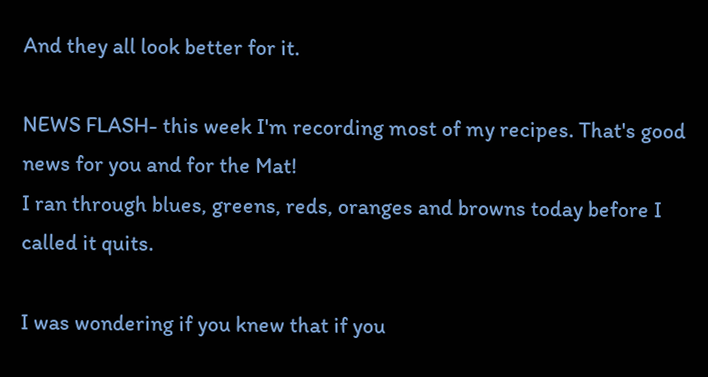And they all look better for it.

NEWS FLASH- this week I'm recording most of my recipes. That's good news for you and for the Mat!
I ran through blues, greens, reds, oranges and browns today before I called it quits.

I was wondering if you knew that if you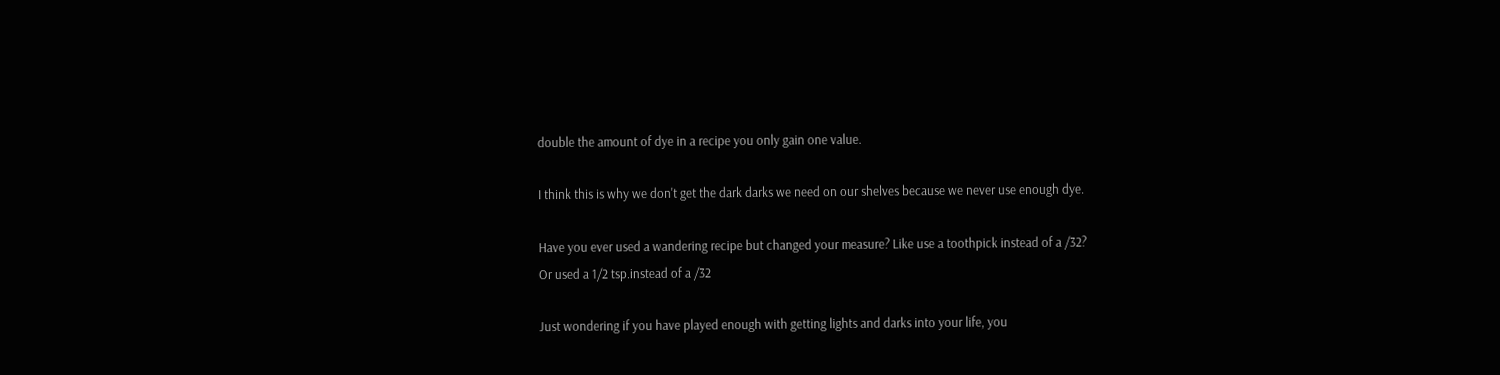double the amount of dye in a recipe you only gain one value.

I think this is why we don't get the dark darks we need on our shelves because we never use enough dye.

Have you ever used a wandering recipe but changed your measure? Like use a toothpick instead of a /32?
Or used a 1/2 tsp.instead of a /32

Just wondering if you have played enough with getting lights and darks into your life, you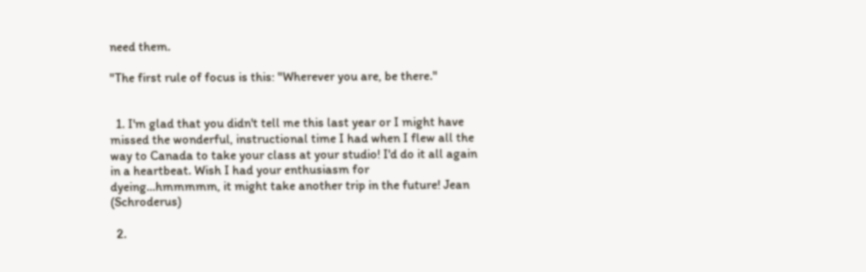need them.

"The first rule of focus is this: "Wherever you are, be there."


  1. I'm glad that you didn't tell me this last year or I might have missed the wonderful, instructional time I had when I flew all the way to Canada to take your class at your studio! I'd do it all again in a heartbeat. Wish I had your enthusiasm for dyeing...hmmmmm, it might take another trip in the future! Jean (Schroderus)

  2.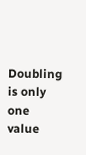Doubling is only one value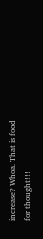increase? Whoa. That is food for thought!!!